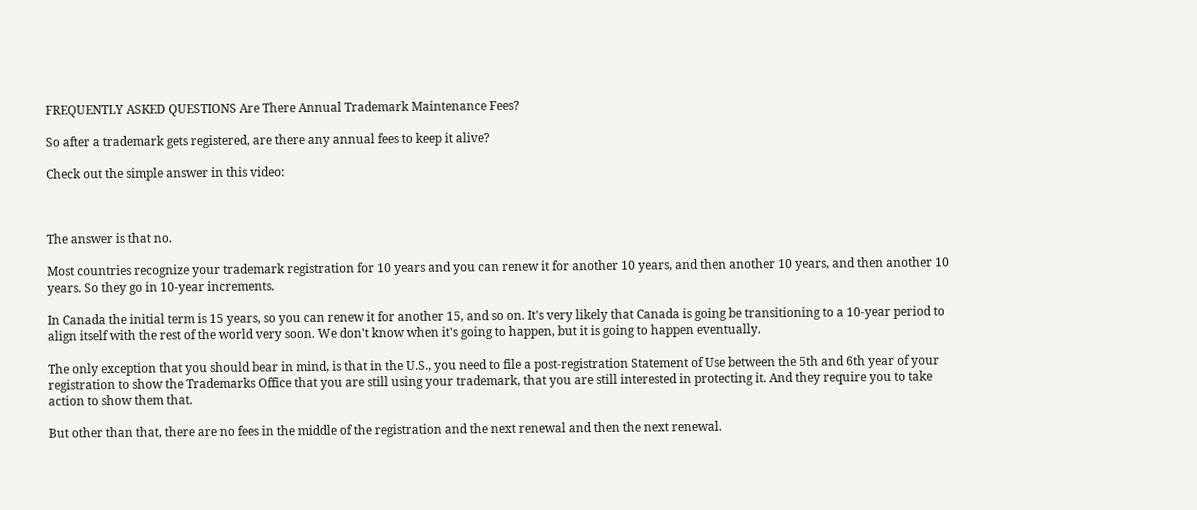FREQUENTLY ASKED QUESTIONS Are There Annual Trademark Maintenance Fees?

So after a trademark gets registered, are there any annual fees to keep it alive?

Check out the simple answer in this video:



The answer is that no.

Most countries recognize your trademark registration for 10 years and you can renew it for another 10 years, and then another 10 years, and then another 10 years. So they go in 10-year increments.

In Canada the initial term is 15 years, so you can renew it for another 15, and so on. It's very likely that Canada is going be transitioning to a 10-year period to align itself with the rest of the world very soon. We don't know when it's going to happen, but it is going to happen eventually.

The only exception that you should bear in mind, is that in the U.S., you need to file a post-registration Statement of Use between the 5th and 6th year of your registration to show the Trademarks Office that you are still using your trademark, that you are still interested in protecting it. And they require you to take action to show them that.

But other than that, there are no fees in the middle of the registration and the next renewal and then the next renewal.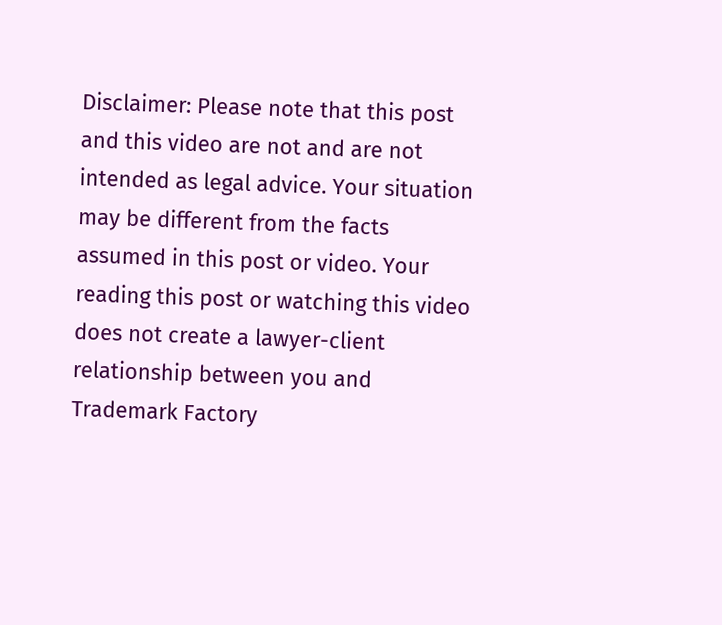Disclaimer: Please note that this post and this video are not and are not intended as legal advice. Your situation may be different from the facts assumed in this post or video. Your reading this post or watching this video does not create a lawyer-client relationship between you and Trademark Factory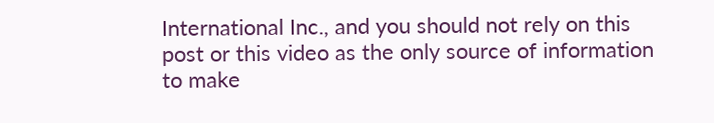International Inc., and you should not rely on this post or this video as the only source of information to make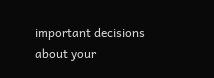important decisions about your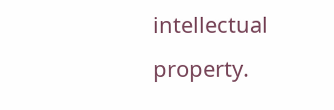intellectual property.